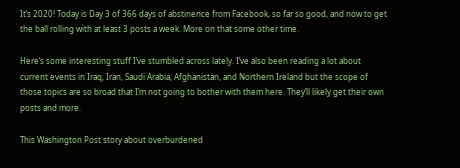It’s 2020! Today is Day 3 of 366 days of abstinence from Facebook, so far so good, and now to get the ball rolling with at least 3 posts a week. More on that some other time.

Here’s some interesting stuff I’ve stumbled across lately. I’ve also been reading a lot about current events in Iraq, Iran, Saudi Arabia, Afghanistan, and Northern Ireland but the scope of those topics are so broad that I’m not going to bother with them here. They’ll likely get their own posts and more.

This Washington Post story about overburdened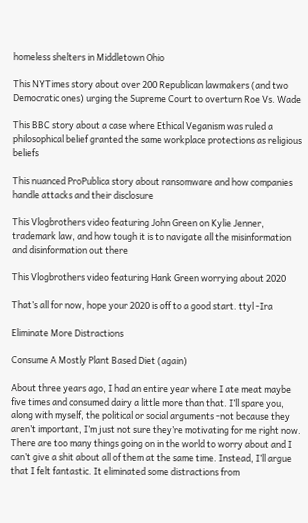homeless shelters in Middletown Ohio

This NYTimes story about over 200 Republican lawmakers (and two Democratic ones) urging the Supreme Court to overturn Roe Vs. Wade

This BBC story about a case where Ethical Veganism was ruled a philosophical belief granted the same workplace protections as religious beliefs

This nuanced ProPublica story about ransomware and how companies handle attacks and their disclosure

This Vlogbrothers video featuring John Green on Kylie Jenner, trademark law, and how tough it is to navigate all the misinformation and disinformation out there

This Vlogbrothers video featuring Hank Green worrying about 2020

That’s all for now, hope your 2020 is off to a good start. ttyl -Ira

Eliminate More Distractions

Consume A Mostly Plant Based Diet (again)

About three years ago, I had an entire year where I ate meat maybe five times and consumed dairy a little more than that. I’ll spare you, along with myself, the political or social arguments -not because they aren’t important, I’m just not sure they’re motivating for me right now. There are too many things going on in the world to worry about and I can’t give a shit about all of them at the same time. Instead, I’ll argue that I felt fantastic. It eliminated some distractions from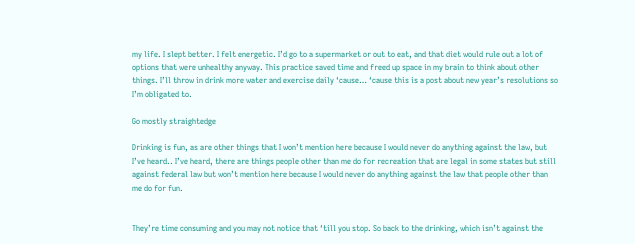my life. I slept better. I felt energetic. I’d go to a supermarket or out to eat, and that diet would rule out a lot of options that were unhealthy anyway. This practice saved time and freed up space in my brain to think about other things. I’ll throw in drink more water and exercise daily ‘cause… ‘cause this is a post about new year’s resolutions so I’m obligated to.

Go mostly straightedge

Drinking is fun, as are other things that I won’t mention here because I would never do anything against the law, but I’ve heard.. I’ve heard, there are things people other than me do for recreation that are legal in some states but still against federal law but won’t mention here because I would never do anything against the law that people other than me do for fun.


They’re time consuming and you may not notice that ‘till you stop. So back to the drinking, which isn’t against the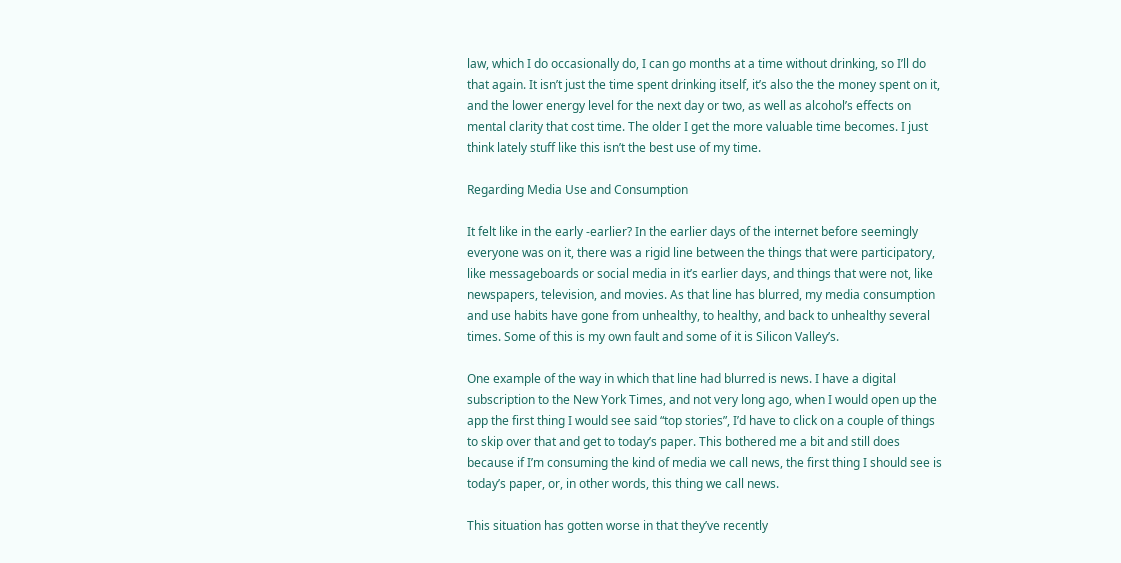law, which I do occasionally do, I can go months at a time without drinking, so I’ll do that again. It isn’t just the time spent drinking itself, it’s also the the money spent on it, and the lower energy level for the next day or two, as well as alcohol’s effects on mental clarity that cost time. The older I get the more valuable time becomes. I just think lately stuff like this isn’t the best use of my time.

Regarding Media Use and Consumption

It felt like in the early -earlier? In the earlier days of the internet before seemingly everyone was on it, there was a rigid line between the things that were participatory, like messageboards or social media in it’s earlier days, and things that were not, like newspapers, television, and movies. As that line has blurred, my media consumption and use habits have gone from unhealthy, to healthy, and back to unhealthy several times. Some of this is my own fault and some of it is Silicon Valley’s.

One example of the way in which that line had blurred is news. I have a digital subscription to the New York Times, and not very long ago, when I would open up the app the first thing I would see said “top stories”, I’d have to click on a couple of things to skip over that and get to today’s paper. This bothered me a bit and still does because if I’m consuming the kind of media we call news, the first thing I should see is today’s paper, or, in other words, this thing we call news.

This situation has gotten worse in that they’ve recently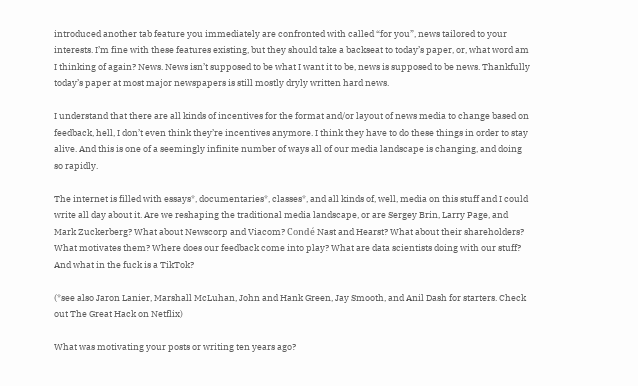introduced another tab feature you immediately are confronted with called “for you”, news tailored to your interests. I’m fine with these features existing, but they should take a backseat to today’s paper, or, what word am I thinking of again? News. News isn’t supposed to be what I want it to be, news is supposed to be news. Thankfully today’s paper at most major newspapers is still mostly dryly written hard news.

I understand that there are all kinds of incentives for the format and/or layout of news media to change based on feedback, hell, I don’t even think they’re incentives anymore. I think they have to do these things in order to stay alive. And this is one of a seemingly infinite number of ways all of our media landscape is changing, and doing so rapidly.

The internet is filled with essays*, documentaries*, classes*, and all kinds of, well, media on this stuff and I could write all day about it. Are we reshaping the traditional media landscape, or are Sergey Brin, Larry Page, and Mark Zuckerberg? What about Newscorp and Viacom? Condé Nast and Hearst? What about their shareholders? What motivates them? Where does our feedback come into play? What are data scientists doing with our stuff? And what in the fuck is a TikTok?

(*see also Jaron Lanier, Marshall McLuhan, John and Hank Green, Jay Smooth, and Anil Dash for starters. Check out The Great Hack on Netflix)

What was motivating your posts or writing ten years ago?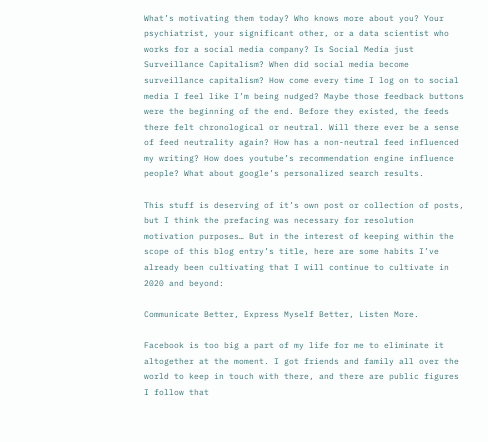What’s motivating them today? Who knows more about you? Your psychiatrist, your significant other, or a data scientist who works for a social media company? Is Social Media just Surveillance Capitalism? When did social media become surveillance capitalism? How come every time I log on to social media I feel like I’m being nudged? Maybe those feedback buttons were the beginning of the end. Before they existed, the feeds there felt chronological or neutral. Will there ever be a sense of feed neutrality again? How has a non-neutral feed influenced my writing? How does youtube’s recommendation engine influence people? What about google’s personalized search results.

This stuff is deserving of it’s own post or collection of posts, but I think the prefacing was necessary for resolution motivation purposes… But in the interest of keeping within the scope of this blog entry’s title, here are some habits I’ve already been cultivating that I will continue to cultivate in 2020 and beyond:

Communicate Better, Express Myself Better, Listen More.

Facebook is too big a part of my life for me to eliminate it altogether at the moment. I got friends and family all over the world to keep in touch with there, and there are public figures I follow that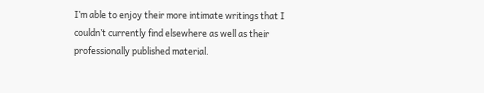I’m able to enjoy their more intimate writings that I couldn’t currently find elsewhere as well as their professionally published material.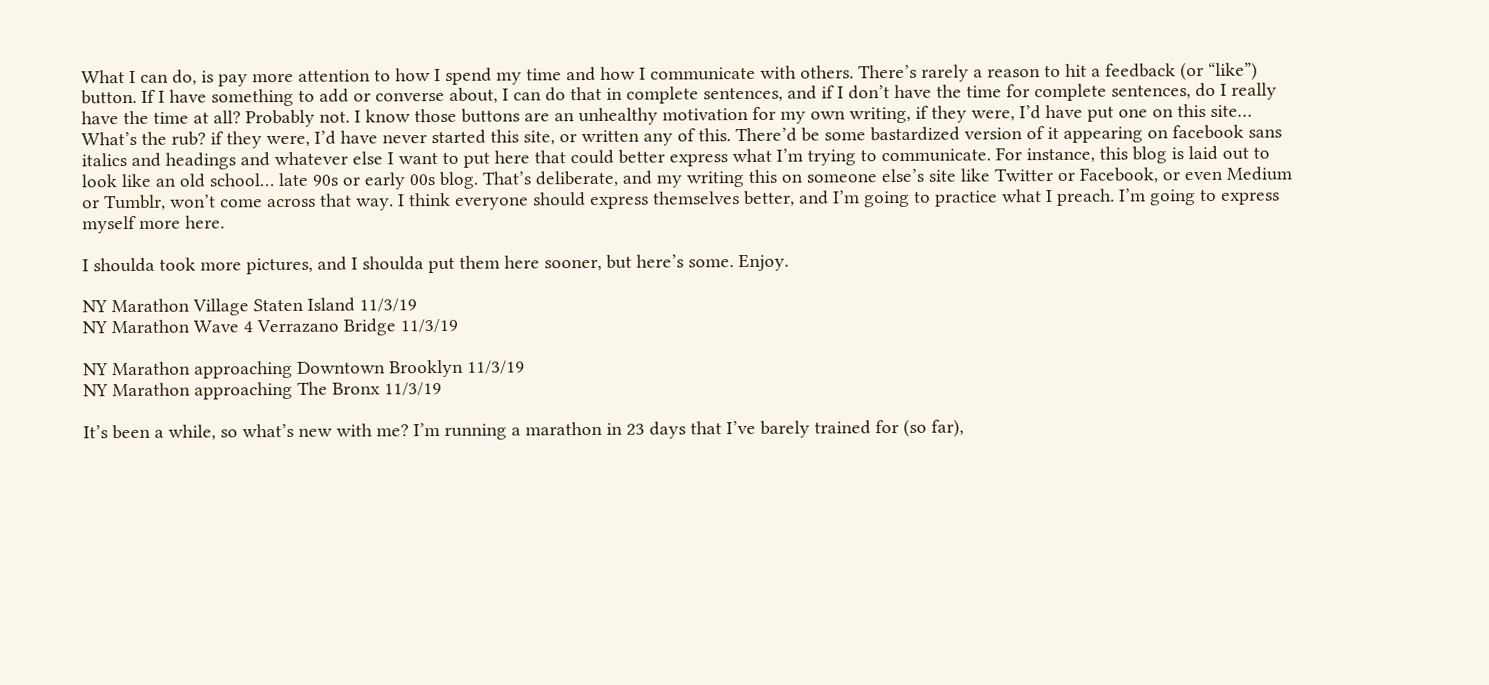What I can do, is pay more attention to how I spend my time and how I communicate with others. There’s rarely a reason to hit a feedback (or “like”) button. If I have something to add or converse about, I can do that in complete sentences, and if I don’t have the time for complete sentences, do I really have the time at all? Probably not. I know those buttons are an unhealthy motivation for my own writing, if they were, I’d have put one on this site… What’s the rub? if they were, I’d have never started this site, or written any of this. There’d be some bastardized version of it appearing on facebook sans italics and headings and whatever else I want to put here that could better express what I’m trying to communicate. For instance, this blog is laid out to look like an old school… late 90s or early 00s blog. That’s deliberate, and my writing this on someone else’s site like Twitter or Facebook, or even Medium or Tumblr, won’t come across that way. I think everyone should express themselves better, and I’m going to practice what I preach. I’m going to express myself more here.

I shoulda took more pictures, and I shoulda put them here sooner, but here’s some. Enjoy.

NY Marathon Village Staten Island 11/3/19
NY Marathon Wave 4 Verrazano Bridge 11/3/19

NY Marathon approaching Downtown Brooklyn 11/3/19
NY Marathon approaching The Bronx 11/3/19

It’s been a while, so what’s new with me? I’m running a marathon in 23 days that I’ve barely trained for (so far),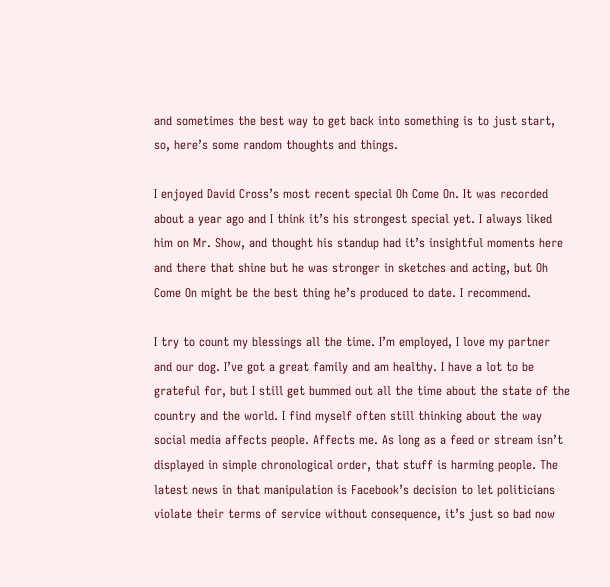and sometimes the best way to get back into something is to just start, so, here’s some random thoughts and things.

I enjoyed David Cross’s most recent special Oh Come On. It was recorded about a year ago and I think it’s his strongest special yet. I always liked him on Mr. Show, and thought his standup had it’s insightful moments here and there that shine but he was stronger in sketches and acting, but Oh Come On might be the best thing he’s produced to date. I recommend.

I try to count my blessings all the time. I’m employed, I love my partner and our dog. I’ve got a great family and am healthy. I have a lot to be grateful for, but I still get bummed out all the time about the state of the country and the world. I find myself often still thinking about the way social media affects people. Affects me. As long as a feed or stream isn’t displayed in simple chronological order, that stuff is harming people. The latest news in that manipulation is Facebook’s decision to let politicians violate their terms of service without consequence, it’s just so bad now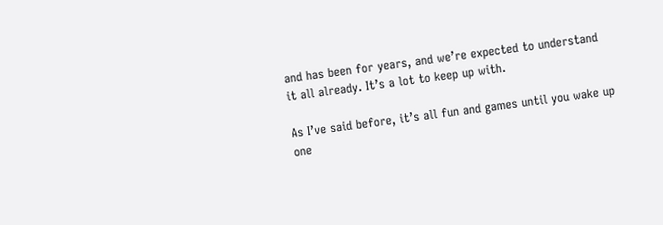and has been for years, and we’re expected to understand it all already. It’s a lot to keep up with.

As I’ve said before, it’s all fun and games until you wake up one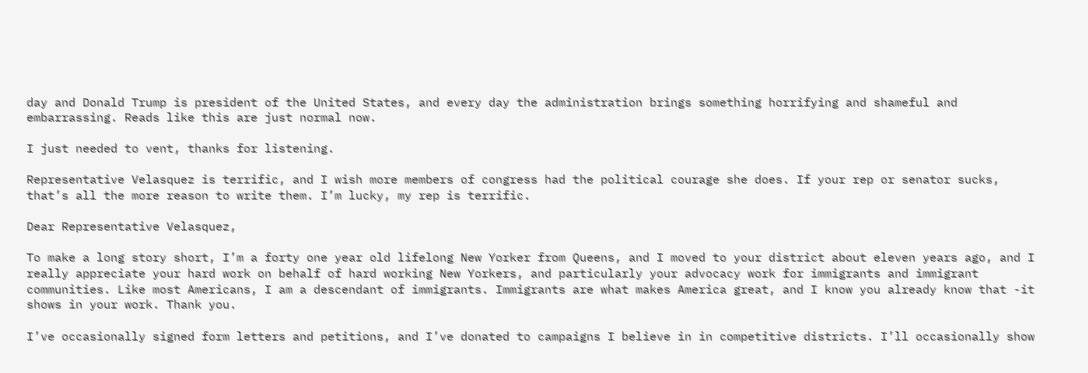day and Donald Trump is president of the United States, and every day the administration brings something horrifying and shameful and embarrassing. Reads like this are just normal now.

I just needed to vent, thanks for listening.

Representative Velasquez is terrific, and I wish more members of congress had the political courage she does. If your rep or senator sucks, that’s all the more reason to write them. I’m lucky, my rep is terrific.

Dear Representative Velasquez,

To make a long story short, I’m a forty one year old lifelong New Yorker from Queens, and I moved to your district about eleven years ago, and I really appreciate your hard work on behalf of hard working New Yorkers, and particularly your advocacy work for immigrants and immigrant communities. Like most Americans, I am a descendant of immigrants. Immigrants are what makes America great, and I know you already know that -it shows in your work. Thank you.

I’ve occasionally signed form letters and petitions, and I’ve donated to campaigns I believe in in competitive districts. I’ll occasionally show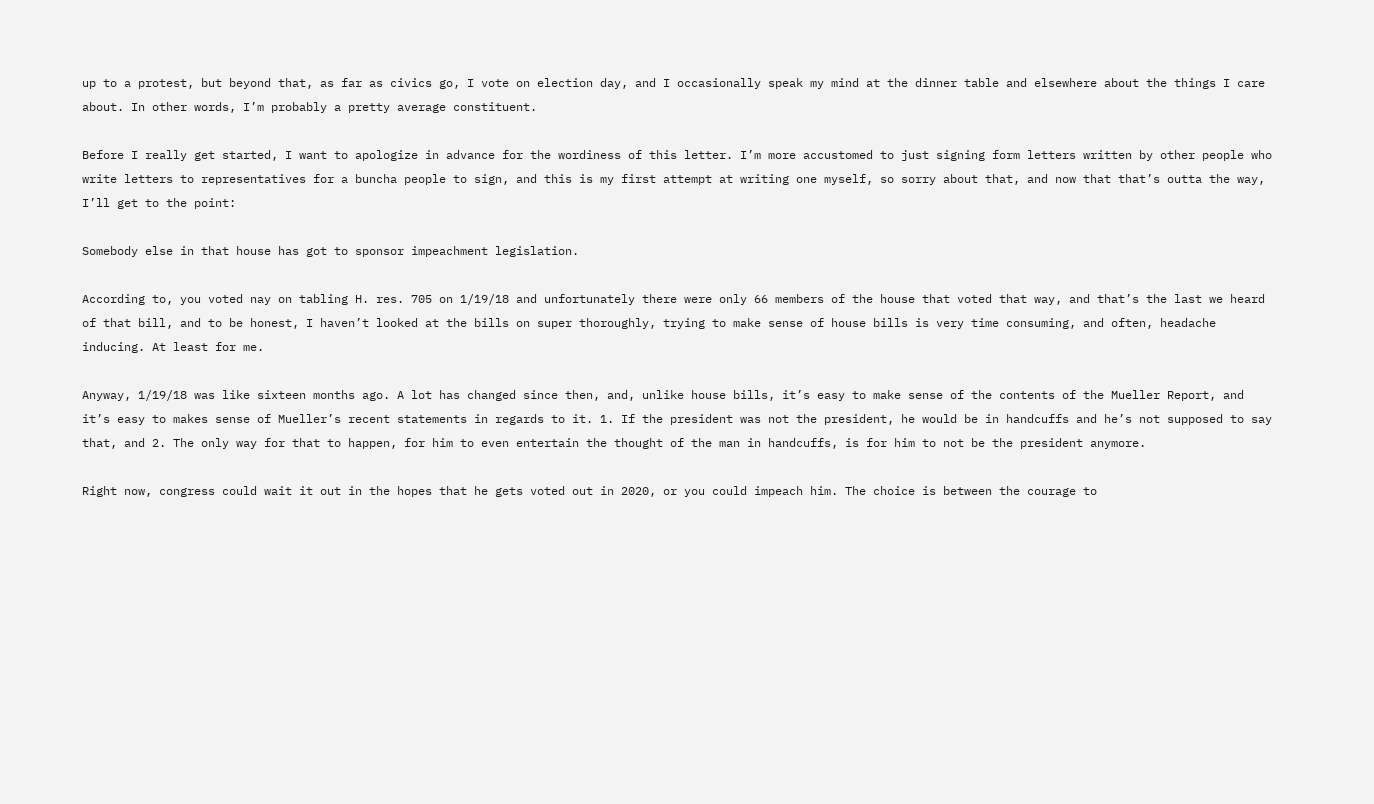up to a protest, but beyond that, as far as civics go, I vote on election day, and I occasionally speak my mind at the dinner table and elsewhere about the things I care about. In other words, I’m probably a pretty average constituent.

Before I really get started, I want to apologize in advance for the wordiness of this letter. I’m more accustomed to just signing form letters written by other people who write letters to representatives for a buncha people to sign, and this is my first attempt at writing one myself, so sorry about that, and now that that’s outta the way, I’ll get to the point:

Somebody else in that house has got to sponsor impeachment legislation.

According to, you voted nay on tabling H. res. 705 on 1/19/18 and unfortunately there were only 66 members of the house that voted that way, and that’s the last we heard of that bill, and to be honest, I haven’t looked at the bills on super thoroughly, trying to make sense of house bills is very time consuming, and often, headache inducing. At least for me.

Anyway, 1/19/18 was like sixteen months ago. A lot has changed since then, and, unlike house bills, it’s easy to make sense of the contents of the Mueller Report, and it’s easy to makes sense of Mueller’s recent statements in regards to it. 1. If the president was not the president, he would be in handcuffs and he’s not supposed to say that, and 2. The only way for that to happen, for him to even entertain the thought of the man in handcuffs, is for him to not be the president anymore.

Right now, congress could wait it out in the hopes that he gets voted out in 2020, or you could impeach him. The choice is between the courage to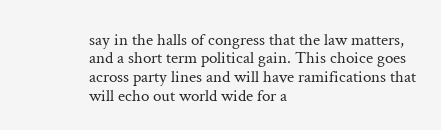say in the halls of congress that the law matters, and a short term political gain. This choice goes across party lines and will have ramifications that will echo out world wide for a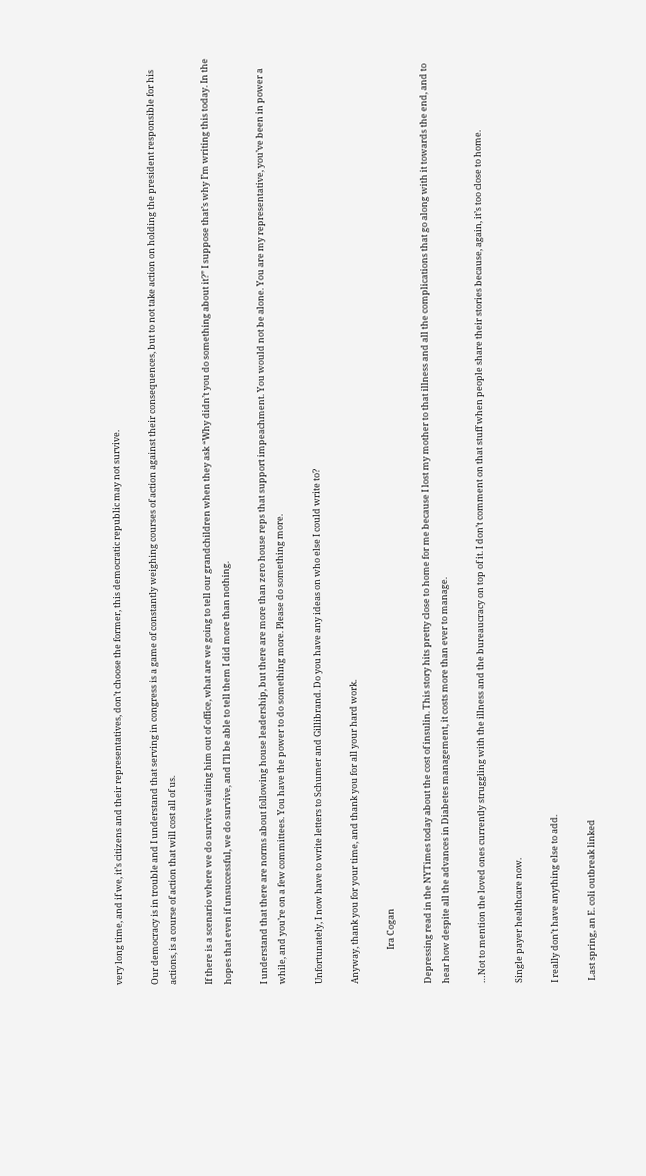very long time, and if we, it’s citizens and their representatives, don’t choose the former, this democratic republic may not survive.

Our democracy is in trouble and I understand that serving in congress is a game of constantly weighing courses of action against their consequences, but to not take action on holding the president responsible for his actions, is a course of action that will cost all of us.

If there is a scenario where we do survive waiting him out of office, what are we going to tell our grandchildren when they ask “Why didn’t you do something about it?” I suppose that’s why I’m writing this today. In the hopes that even if unsuccessful, we do survive, and I’ll be able to tell them I did more than nothing.

I understand that there are norms about following house leadership, but there are more than zero house reps that support impeachment. You would not be alone. You are my representative, you’ve been in power a while, and you’re on a few committees. You have the power to do something more. Please do something more.

Unfortunately, I now have to write letters to Schumer and Gillibrand. Do you have any ideas on who else I could write to?

Anyway, thank you for your time, and thank you for all your hard work.

                 Ira Cogan

Depressing read in the NYTimes today about the cost of insulin. This story hits pretty close to home for me because I lost my mother to that illness and all the complications that go along with it towards the end, and to hear how despite all the advances in Diabetes management, it costs more than ever to manage.

…Not to mention the loved ones currently struggling with the illness and the bureaucracy on top of it. I don’t comment on that stuff when people share their stories because, again, it’s too close to home.

Single payer healthcare now.

I really don’t have anything else to add.

 Last spring, an E. coli outbreak linked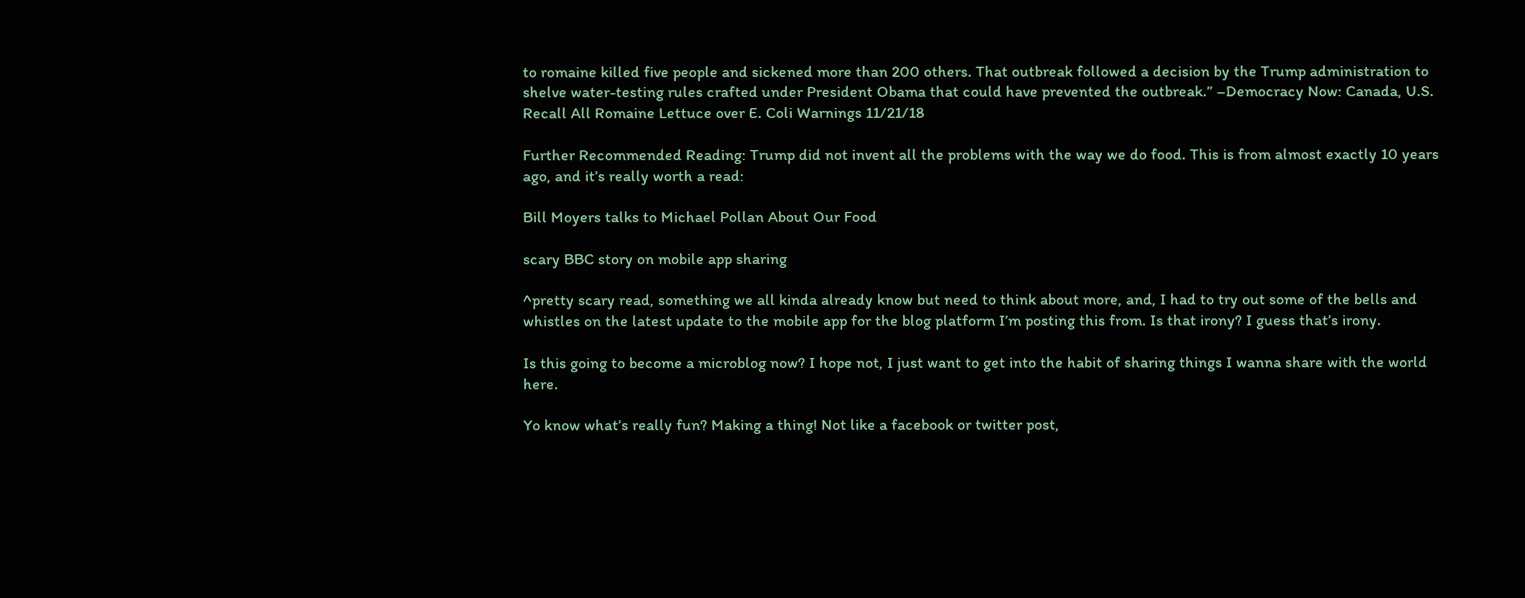to romaine killed five people and sickened more than 200 others. That outbreak followed a decision by the Trump administration to shelve water-testing rules crafted under President Obama that could have prevented the outbreak.” –Democracy Now: Canada, U.S. Recall All Romaine Lettuce over E. Coli Warnings 11/21/18

Further Recommended Reading: Trump did not invent all the problems with the way we do food. This is from almost exactly 10 years ago, and it’s really worth a read:

Bill Moyers talks to Michael Pollan About Our Food

scary BBC story on mobile app sharing

^pretty scary read, something we all kinda already know but need to think about more, and, I had to try out some of the bells and whistles on the latest update to the mobile app for the blog platform I’m posting this from. Is that irony? I guess that’s irony.

Is this going to become a microblog now? I hope not, I just want to get into the habit of sharing things I wanna share with the world here.

Yo know what’s really fun? Making a thing! Not like a facebook or twitter post,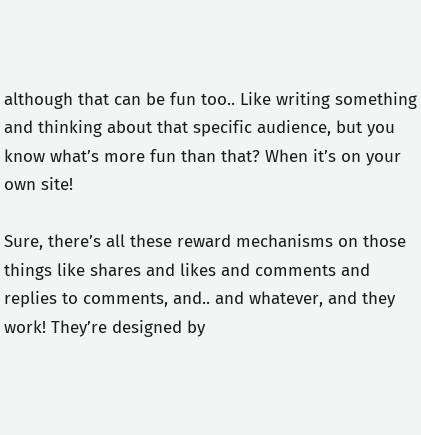although that can be fun too.. Like writing something and thinking about that specific audience, but you know what’s more fun than that? When it’s on your own site!

Sure, there’s all these reward mechanisms on those things like shares and likes and comments and replies to comments, and.. and whatever, and they work! They’re designed by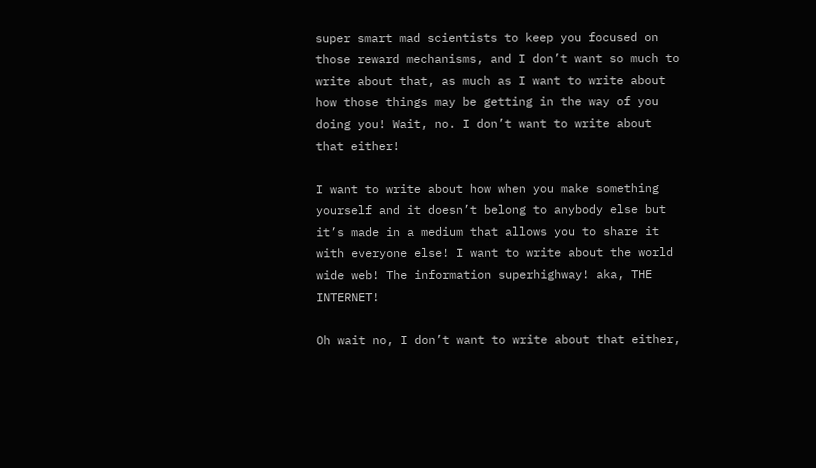super smart mad scientists to keep you focused on those reward mechanisms, and I don’t want so much to write about that, as much as I want to write about how those things may be getting in the way of you doing you! Wait, no. I don’t want to write about that either!

I want to write about how when you make something yourself and it doesn’t belong to anybody else but it’s made in a medium that allows you to share it with everyone else! I want to write about the world wide web! The information superhighway! aka, THE INTERNET!

Oh wait no, I don’t want to write about that either,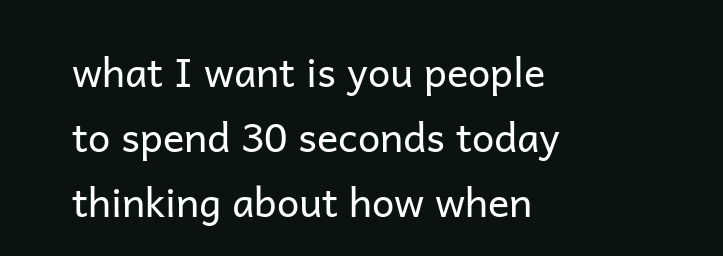what I want is you people to spend 30 seconds today thinking about how when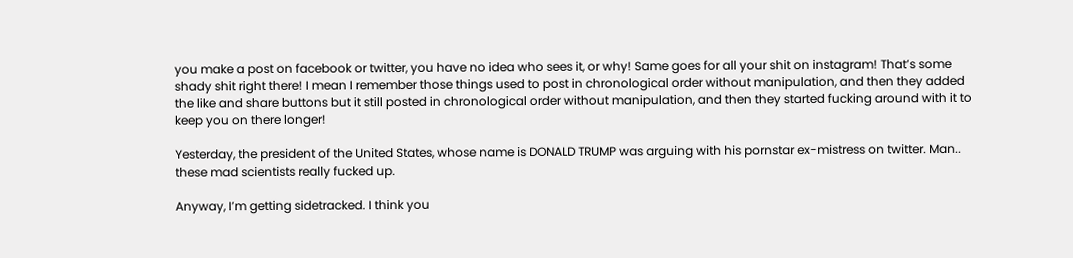you make a post on facebook or twitter, you have no idea who sees it, or why! Same goes for all your shit on instagram! That’s some shady shit right there! I mean I remember those things used to post in chronological order without manipulation, and then they added the like and share buttons but it still posted in chronological order without manipulation, and then they started fucking around with it to keep you on there longer!

Yesterday, the president of the United States, whose name is DONALD TRUMP was arguing with his pornstar ex-mistress on twitter. Man.. these mad scientists really fucked up.

Anyway, I’m getting sidetracked. I think you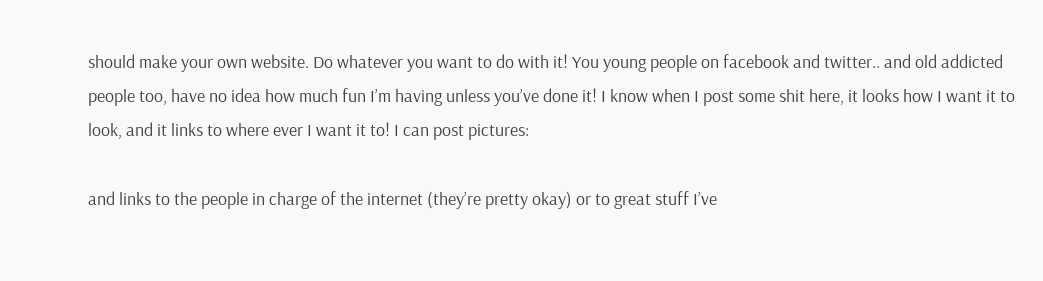should make your own website. Do whatever you want to do with it! You young people on facebook and twitter.. and old addicted people too, have no idea how much fun I’m having unless you’ve done it! I know when I post some shit here, it looks how I want it to look, and it links to where ever I want it to! I can post pictures:

and links to the people in charge of the internet (they’re pretty okay) or to great stuff I’ve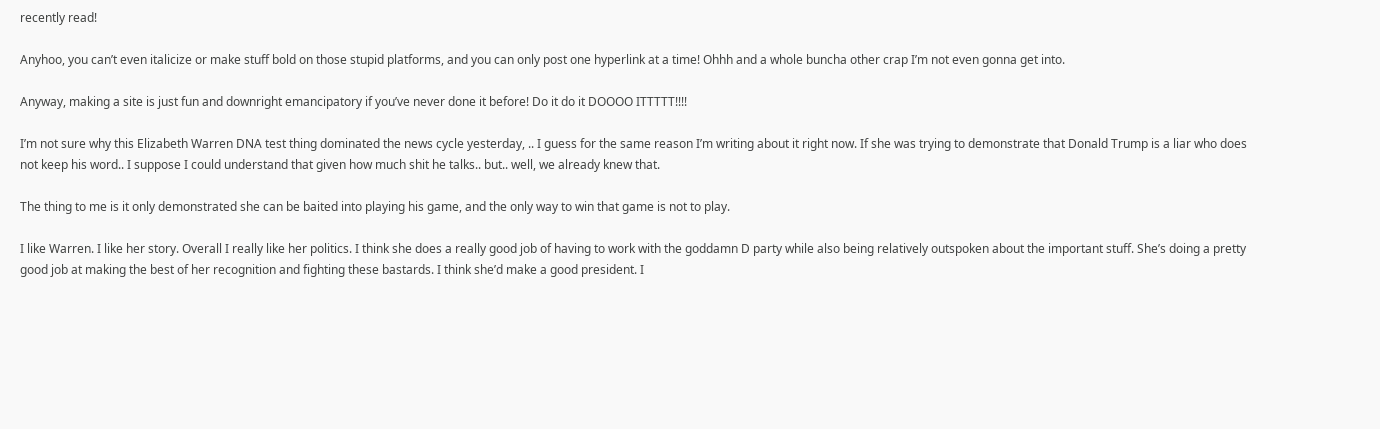recently read!

Anyhoo, you can’t even italicize or make stuff bold on those stupid platforms, and you can only post one hyperlink at a time! Ohhh and a whole buncha other crap I’m not even gonna get into.

Anyway, making a site is just fun and downright emancipatory if you’ve never done it before! Do it do it DOOOO ITTTTT!!!!

I’m not sure why this Elizabeth Warren DNA test thing dominated the news cycle yesterday, .. I guess for the same reason I’m writing about it right now. If she was trying to demonstrate that Donald Trump is a liar who does not keep his word.. I suppose I could understand that given how much shit he talks.. but.. well, we already knew that.

The thing to me is it only demonstrated she can be baited into playing his game, and the only way to win that game is not to play.

I like Warren. I like her story. Overall I really like her politics. I think she does a really good job of having to work with the goddamn D party while also being relatively outspoken about the important stuff. She’s doing a pretty good job at making the best of her recognition and fighting these bastards. I think she’d make a good president. I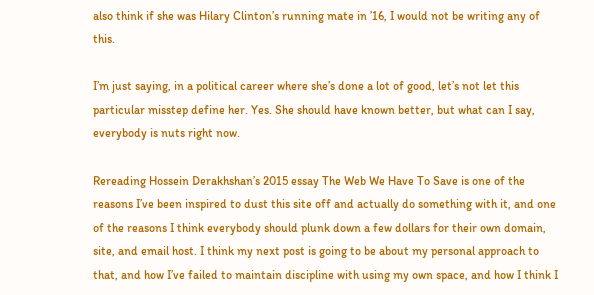also think if she was Hilary Clinton’s running mate in ’16, I would not be writing any of this.

I’m just saying, in a political career where she’s done a lot of good, let’s not let this particular misstep define her. Yes. She should have known better, but what can I say, everybody is nuts right now.

Rereading Hossein Derakhshan’s 2015 essay The Web We Have To Save is one of the reasons I’ve been inspired to dust this site off and actually do something with it, and one of the reasons I think everybody should plunk down a few dollars for their own domain, site, and email host. I think my next post is going to be about my personal approach to that, and how I’ve failed to maintain discipline with using my own space, and how I think I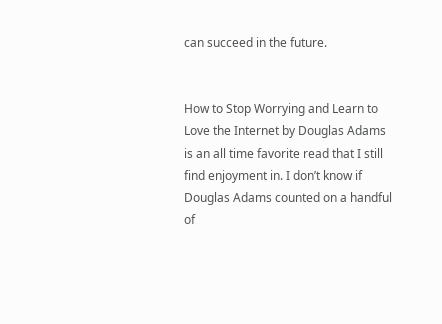can succeed in the future.


How to Stop Worrying and Learn to Love the Internet by Douglas Adams is an all time favorite read that I still find enjoyment in. I don’t know if Douglas Adams counted on a handful of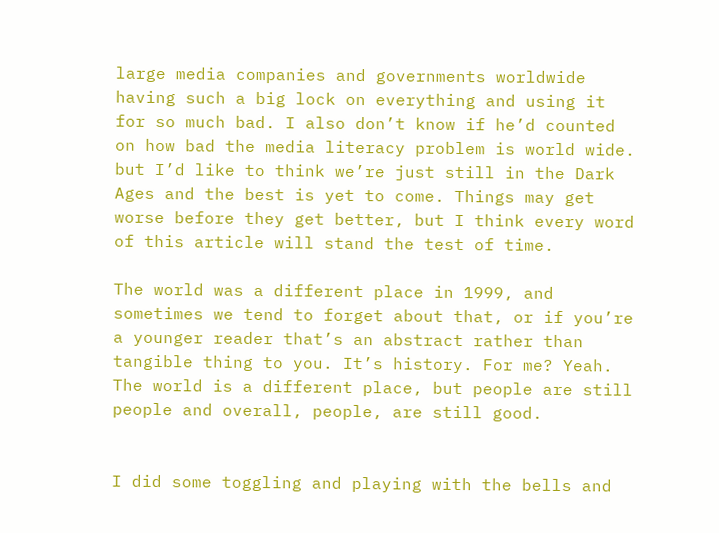large media companies and governments worldwide having such a big lock on everything and using it for so much bad. I also don’t know if he’d counted on how bad the media literacy problem is world wide.  but I’d like to think we’re just still in the Dark Ages and the best is yet to come. Things may get worse before they get better, but I think every word of this article will stand the test of time.

The world was a different place in 1999, and sometimes we tend to forget about that, or if you’re a younger reader that’s an abstract rather than tangible thing to you. It’s history. For me? Yeah. The world is a different place, but people are still people and overall, people, are still good.


I did some toggling and playing with the bells and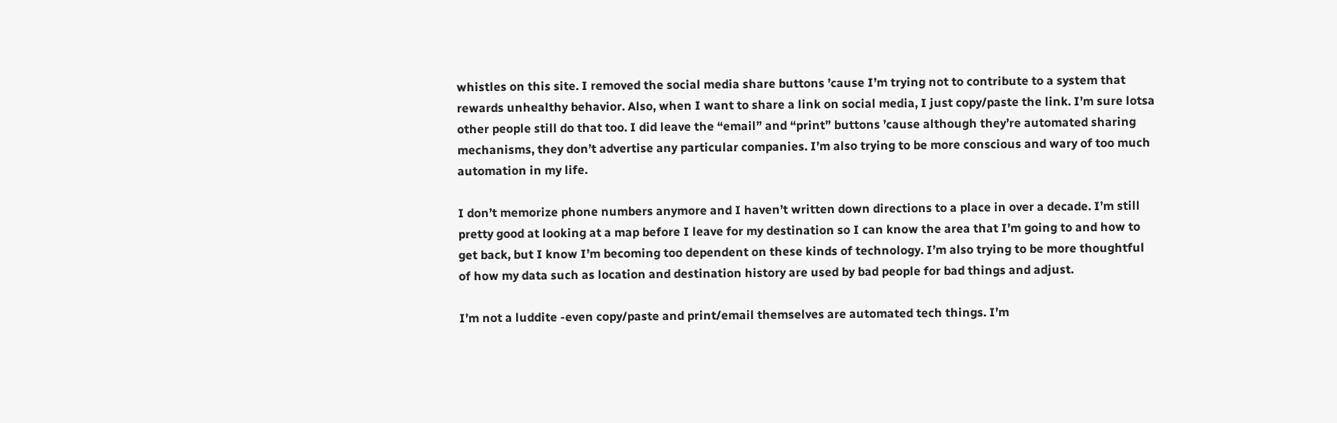whistles on this site. I removed the social media share buttons ’cause I’m trying not to contribute to a system that rewards unhealthy behavior. Also, when I want to share a link on social media, I just copy/paste the link. I’m sure lotsa other people still do that too. I did leave the “email” and “print” buttons ’cause although they’re automated sharing mechanisms, they don’t advertise any particular companies. I’m also trying to be more conscious and wary of too much automation in my life.

I don’t memorize phone numbers anymore and I haven’t written down directions to a place in over a decade. I’m still pretty good at looking at a map before I leave for my destination so I can know the area that I’m going to and how to get back, but I know I’m becoming too dependent on these kinds of technology. I’m also trying to be more thoughtful of how my data such as location and destination history are used by bad people for bad things and adjust.

I’m not a luddite -even copy/paste and print/email themselves are automated tech things. I’m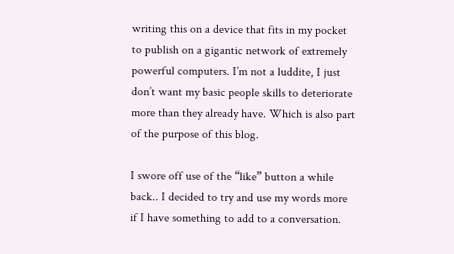writing this on a device that fits in my pocket to publish on a gigantic network of extremely powerful computers. I’m not a luddite, I just don’t want my basic people skills to deteriorate more than they already have. Which is also part of the purpose of this blog.

I swore off use of the “like” button a while back.. I decided to try and use my words more if I have something to add to a conversation.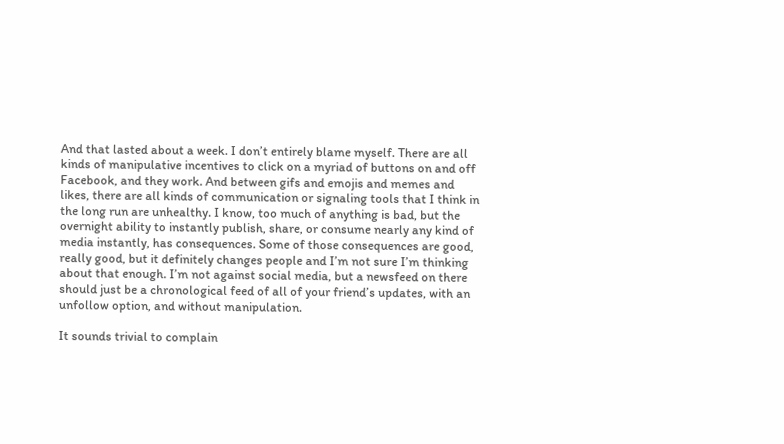And that lasted about a week. I don’t entirely blame myself. There are all kinds of manipulative incentives to click on a myriad of buttons on and off Facebook, and they work. And between gifs and emojis and memes and likes, there are all kinds of communication or signaling tools that I think in the long run are unhealthy. I know, too much of anything is bad, but the overnight ability to instantly publish, share, or consume nearly any kind of media instantly, has consequences. Some of those consequences are good, really good, but it definitely changes people and I’m not sure I’m thinking about that enough. I’m not against social media, but a newsfeed on there should just be a chronological feed of all of your friend’s updates, with an unfollow option, and without manipulation.

It sounds trivial to complain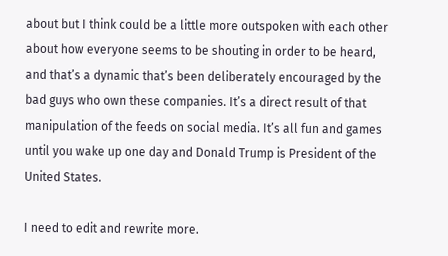about but I think could be a little more outspoken with each other about how everyone seems to be shouting in order to be heard, and that’s a dynamic that’s been deliberately encouraged by the bad guys who own these companies. It’s a direct result of that manipulation of the feeds on social media. It’s all fun and games until you wake up one day and Donald Trump is President of the United States.

I need to edit and rewrite more.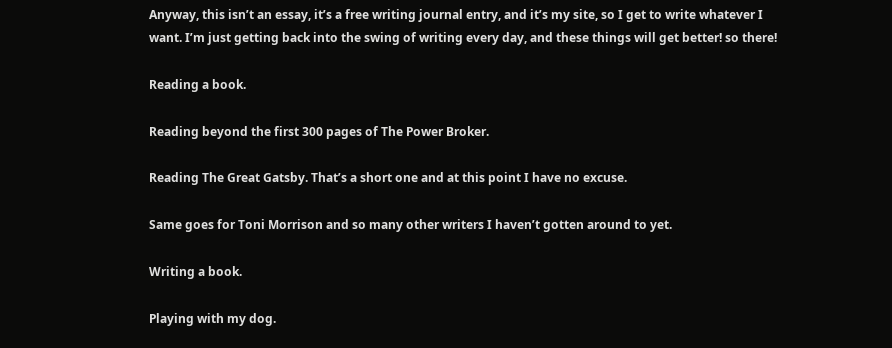Anyway, this isn’t an essay, it’s a free writing journal entry, and it’s my site, so I get to write whatever I want. I’m just getting back into the swing of writing every day, and these things will get better! so there!

Reading a book.

Reading beyond the first 300 pages of The Power Broker.

Reading The Great Gatsby. That’s a short one and at this point I have no excuse.

Same goes for Toni Morrison and so many other writers I haven’t gotten around to yet.

Writing a book.

Playing with my dog.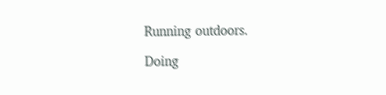Running outdoors.

Doing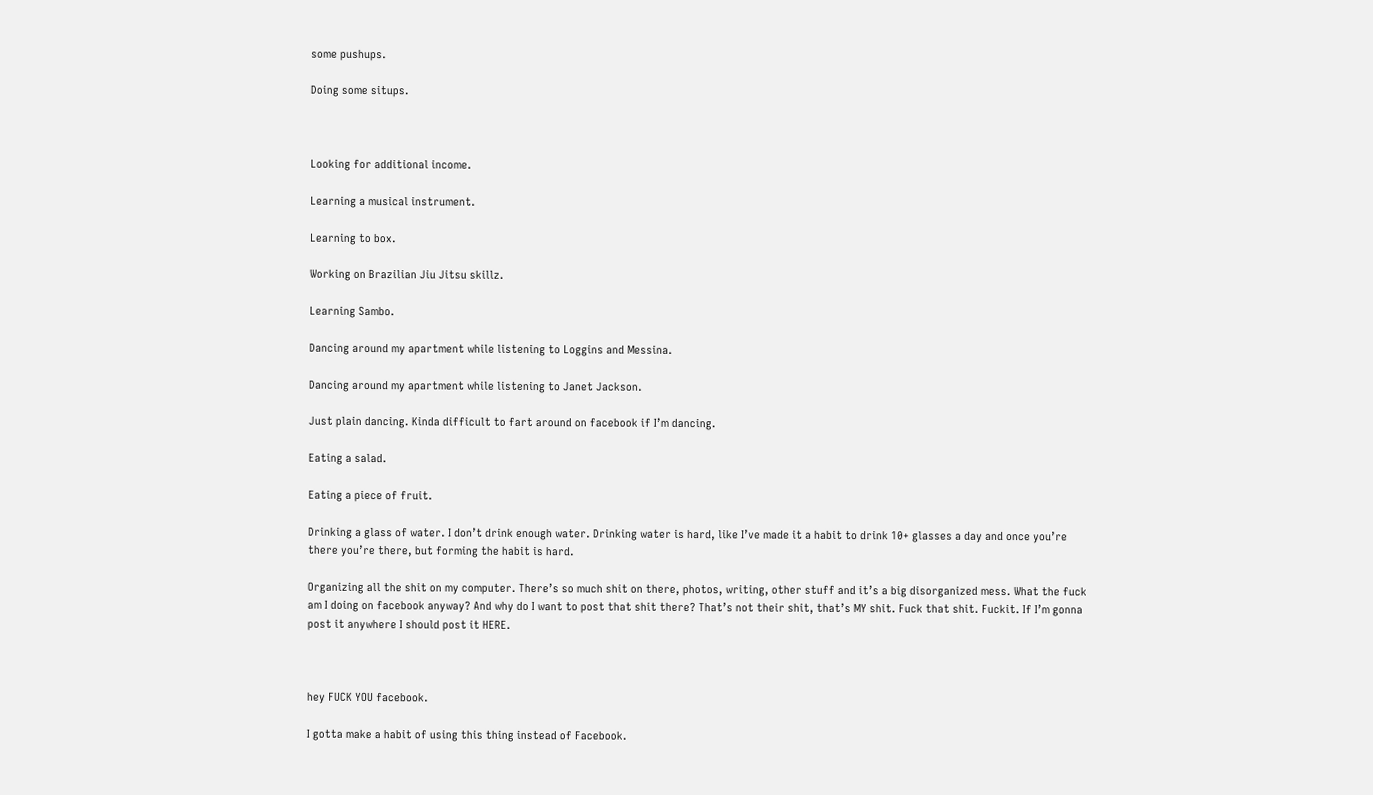some pushups.

Doing some situps.



Looking for additional income.

Learning a musical instrument.

Learning to box.

Working on Brazilian Jiu Jitsu skillz.

Learning Sambo.

Dancing around my apartment while listening to Loggins and Messina.

Dancing around my apartment while listening to Janet Jackson.

Just plain dancing. Kinda difficult to fart around on facebook if I’m dancing.

Eating a salad.

Eating a piece of fruit.

Drinking a glass of water. I don’t drink enough water. Drinking water is hard, like I’ve made it a habit to drink 10+ glasses a day and once you’re there you’re there, but forming the habit is hard.

Organizing all the shit on my computer. There’s so much shit on there, photos, writing, other stuff and it’s a big disorganized mess. What the fuck am I doing on facebook anyway? And why do I want to post that shit there? That’s not their shit, that’s MY shit. Fuck that shit. Fuckit. If I’m gonna post it anywhere I should post it HERE.



hey FUCK YOU facebook.

I gotta make a habit of using this thing instead of Facebook.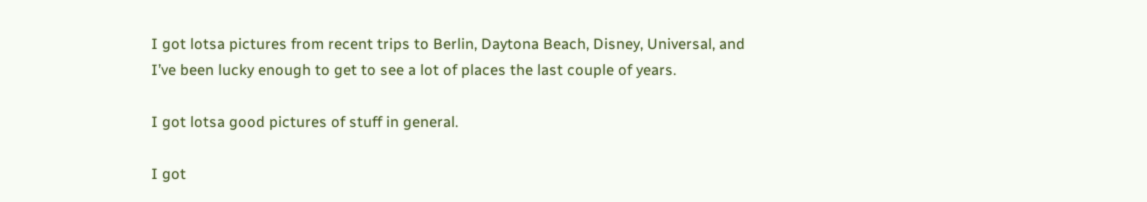I got lotsa pictures from recent trips to Berlin, Daytona Beach, Disney, Universal, and I’ve been lucky enough to get to see a lot of places the last couple of years.

I got lotsa good pictures of stuff in general.

I got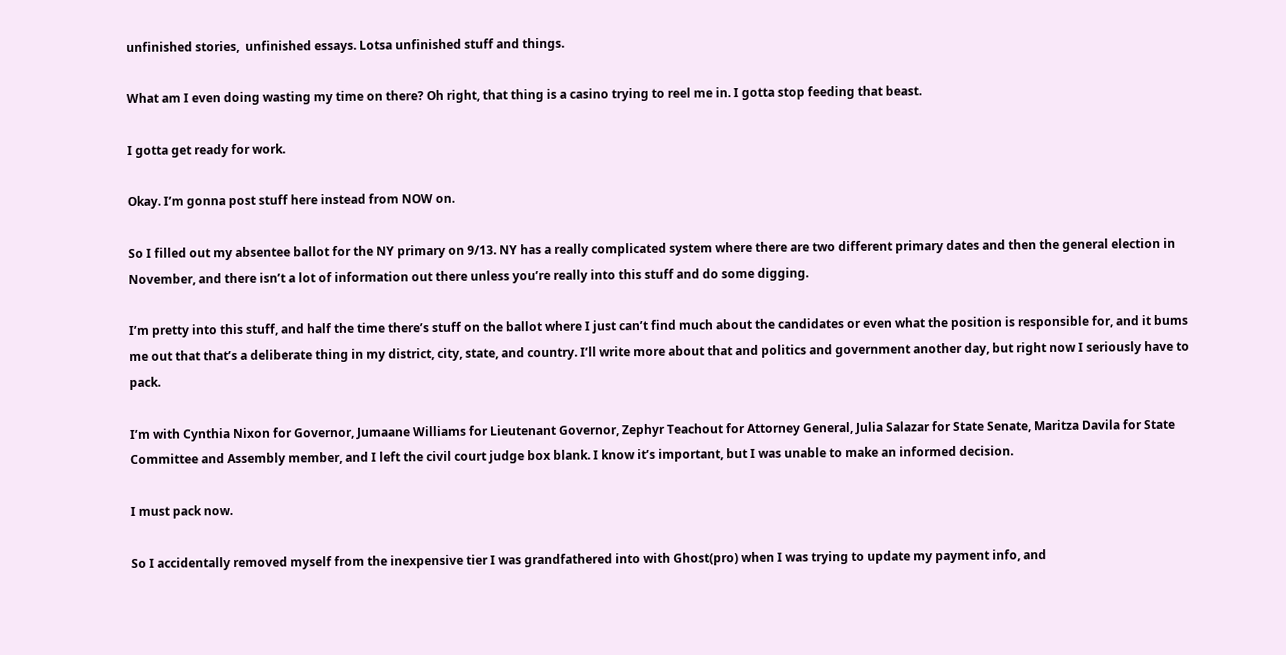unfinished stories,  unfinished essays. Lotsa unfinished stuff and things.

What am I even doing wasting my time on there? Oh right, that thing is a casino trying to reel me in. I gotta stop feeding that beast.

I gotta get ready for work.

Okay. I’m gonna post stuff here instead from NOW on.

So I filled out my absentee ballot for the NY primary on 9/13. NY has a really complicated system where there are two different primary dates and then the general election in November, and there isn’t a lot of information out there unless you’re really into this stuff and do some digging.

I’m pretty into this stuff, and half the time there’s stuff on the ballot where I just can’t find much about the candidates or even what the position is responsible for, and it bums me out that that’s a deliberate thing in my district, city, state, and country. I’ll write more about that and politics and government another day, but right now I seriously have to pack.

I’m with Cynthia Nixon for Governor, Jumaane Williams for Lieutenant Governor, Zephyr Teachout for Attorney General, Julia Salazar for State Senate, Maritza Davila for State Committee and Assembly member, and I left the civil court judge box blank. I know it’s important, but I was unable to make an informed decision.

I must pack now.

So I accidentally removed myself from the inexpensive tier I was grandfathered into with Ghost(pro) when I was trying to update my payment info, and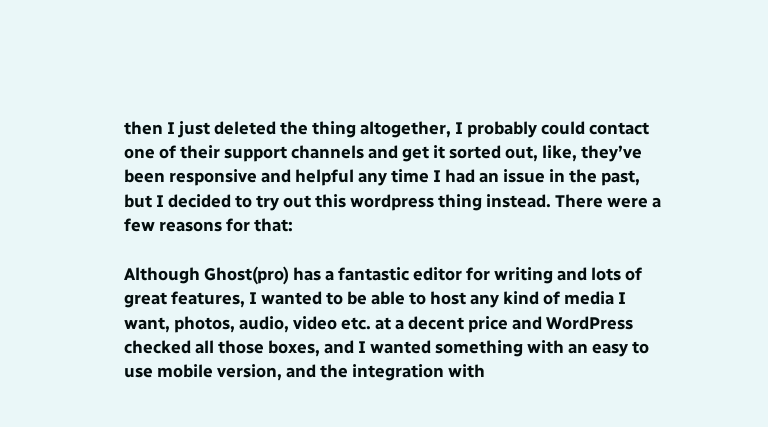then I just deleted the thing altogether, I probably could contact one of their support channels and get it sorted out, like, they’ve been responsive and helpful any time I had an issue in the past, but I decided to try out this wordpress thing instead. There were a few reasons for that:

Although Ghost(pro) has a fantastic editor for writing and lots of great features, I wanted to be able to host any kind of media I want, photos, audio, video etc. at a decent price and WordPress checked all those boxes, and I wanted something with an easy to use mobile version, and the integration with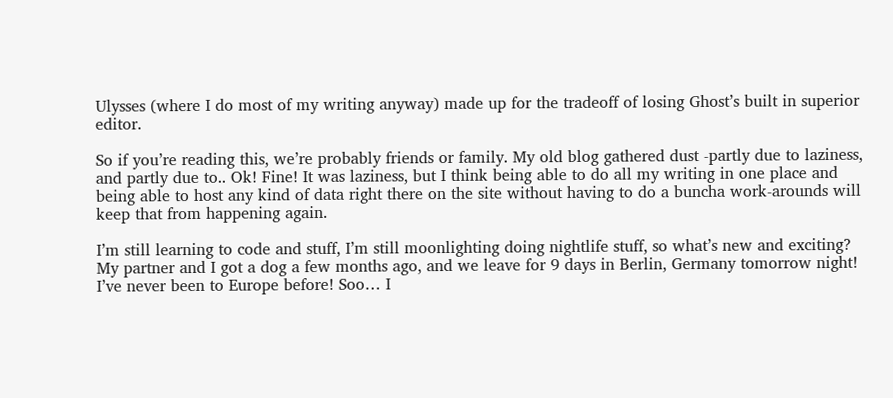Ulysses (where I do most of my writing anyway) made up for the tradeoff of losing Ghost’s built in superior editor.

So if you’re reading this, we’re probably friends or family. My old blog gathered dust -partly due to laziness, and partly due to.. Ok! Fine! It was laziness, but I think being able to do all my writing in one place and being able to host any kind of data right there on the site without having to do a buncha work-arounds will keep that from happening again.

I’m still learning to code and stuff, I’m still moonlighting doing nightlife stuff, so what’s new and exciting? My partner and I got a dog a few months ago, and we leave for 9 days in Berlin, Germany tomorrow night! I’ve never been to Europe before! Soo… I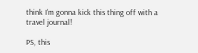think I’m gonna kick this thing off with a travel journal!

PS, this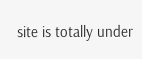site is totally under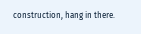construction, hang in there.